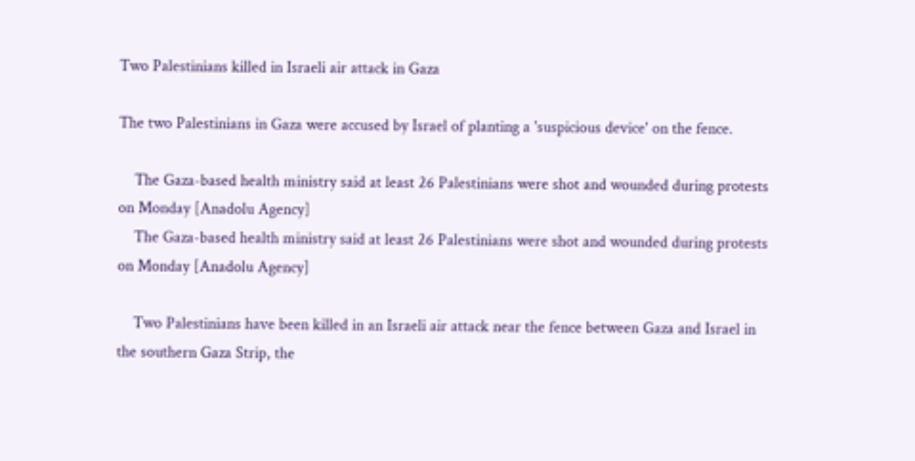Two Palestinians killed in Israeli air attack in Gaza

The two Palestinians in Gaza were accused by Israel of planting a 'suspicious device' on the fence.

    The Gaza-based health ministry said at least 26 Palestinians were shot and wounded during protests on Monday [Anadolu Agency]
    The Gaza-based health ministry said at least 26 Palestinians were shot and wounded during protests on Monday [Anadolu Agency]

    Two Palestinians have been killed in an Israeli air attack near the fence between Gaza and Israel in the southern Gaza Strip, the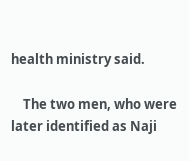health ministry said.

    The two men, who were later identified as Naji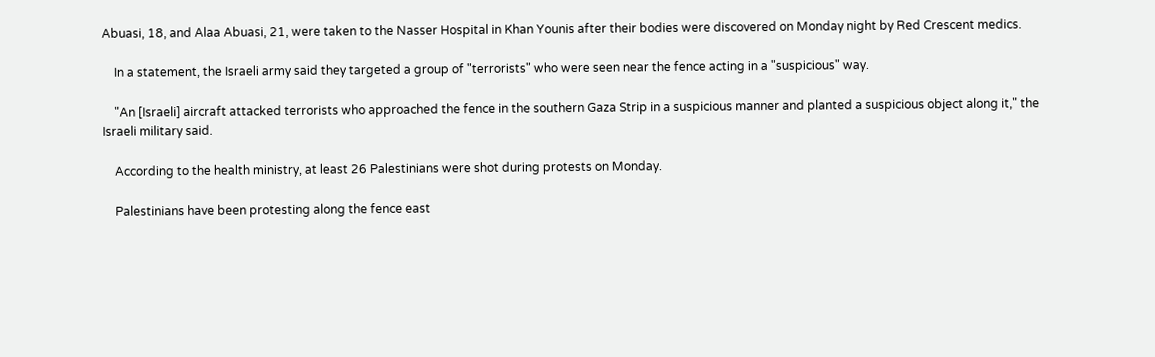Abuasi, 18, and Alaa Abuasi, 21, were taken to the Nasser Hospital in Khan Younis after their bodies were discovered on Monday night by Red Crescent medics.

    In a statement, the Israeli army said they targeted a group of "terrorists" who were seen near the fence acting in a "suspicious" way.

    "An [Israeli] aircraft attacked terrorists who approached the fence in the southern Gaza Strip in a suspicious manner and planted a suspicious object along it," the Israeli military said.

    According to the health ministry, at least 26 Palestinians were shot during protests on Monday.

    Palestinians have been protesting along the fence east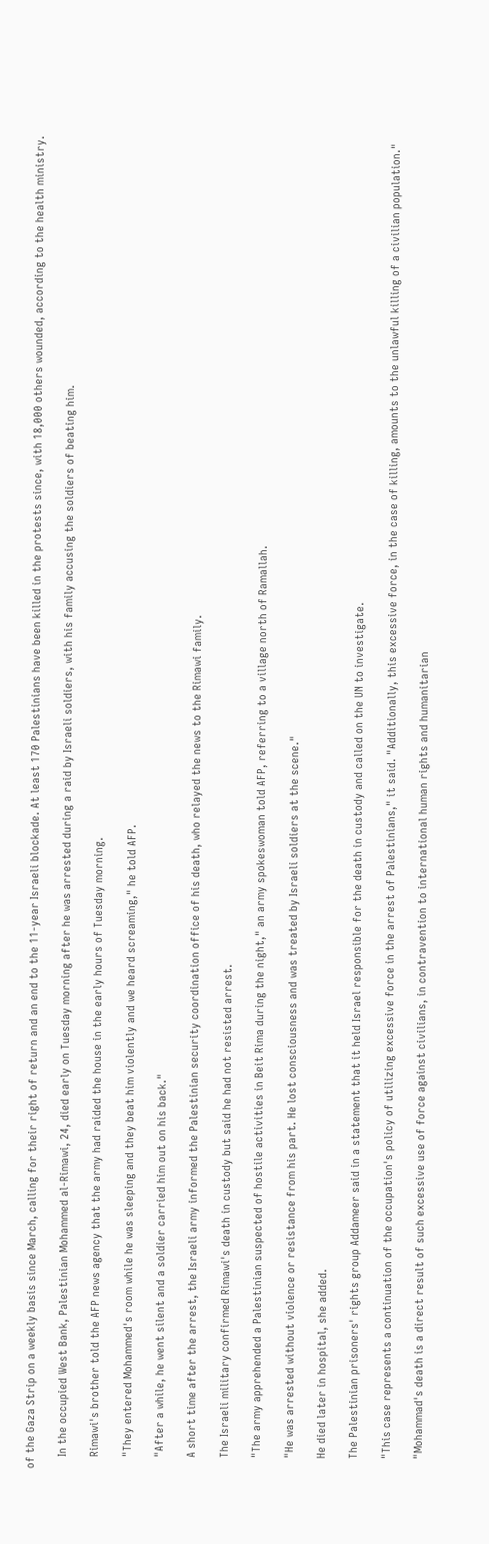of the Gaza Strip on a weekly basis since March, calling for their right of return and an end to the 11-year Israeli blockade. At least 170 Palestinians have been killed in the protests since, with 18,000 others wounded, according to the health ministry.

    In the occupied West Bank, Palestinian Mohammed al-Rimawi, 24, died early on Tuesday morning after he was arrested during a raid by Israeli soldiers, with his family accusing the soldiers of beating him.

    Rimawi's brother told the AFP news agency that the army had raided the house in the early hours of Tuesday morning.

    "They entered Mohammed's room while he was sleeping and they beat him violently and we heard screaming," he told AFP.

    "After a while, he went silent and a soldier carried him out on his back."

    A short time after the arrest, the Israeli army informed the Palestinian security coordination office of his death, who relayed the news to the Rimawi family.

    The Israeli military confirmed Rimawi's death in custody but said he had not resisted arrest.

    "The army apprehended a Palestinian suspected of hostile activities in Beit Rima during the night," an army spokeswoman told AFP, referring to a village north of Ramallah.

    "He was arrested without violence or resistance from his part. He lost consciousness and was treated by Israeli soldiers at the scene."

    He died later in hospital, she added.

    The Palestinian prisoners' rights group Addameer said in a statement that it held Israel responsible for the death in custody and called on the UN to investigate.

    "This case represents a continuation of the occupation's policy of utilizing excessive force in the arrest of Palestinians," it said. "Additionally, this excessive force, in the case of killing, amounts to the unlawful killing of a civilian population."

    "Mohammad's death is a direct result of such excessive use of force against civilians, in contravention to international human rights and humanitarian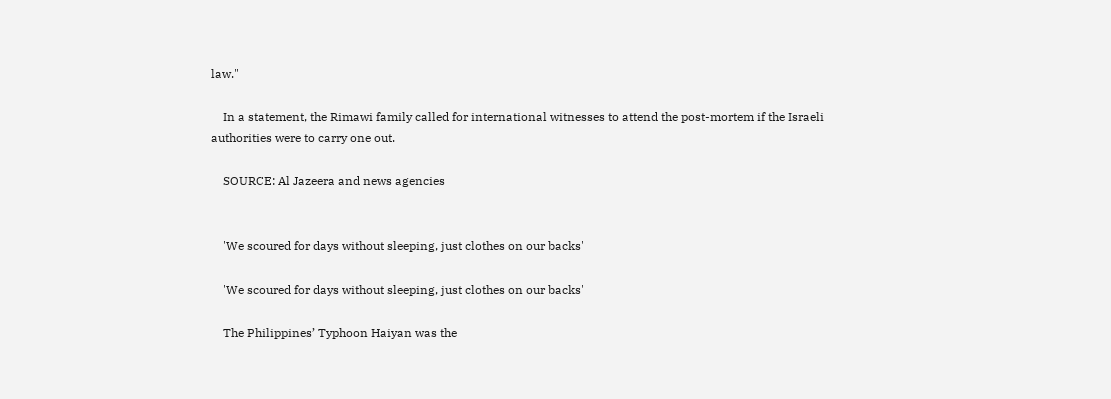law."

    In a statement, the Rimawi family called for international witnesses to attend the post-mortem if the Israeli authorities were to carry one out.

    SOURCE: Al Jazeera and news agencies


    'We scoured for days without sleeping, just clothes on our backs'

    'We scoured for days without sleeping, just clothes on our backs'

    The Philippines’ Typhoon Haiyan was the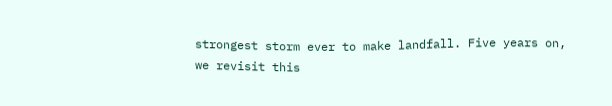strongest storm ever to make landfall. Five years on, we revisit this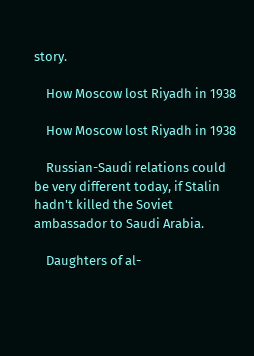story.

    How Moscow lost Riyadh in 1938

    How Moscow lost Riyadh in 1938

    Russian-Saudi relations could be very different today, if Stalin hadn't killed the Soviet ambassador to Saudi Arabia.

    Daughters of al-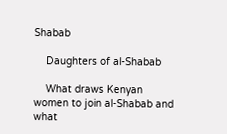Shabab

    Daughters of al-Shabab

    What draws Kenyan women to join al-Shabab and what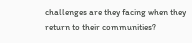challenges are they facing when they return to their communities?